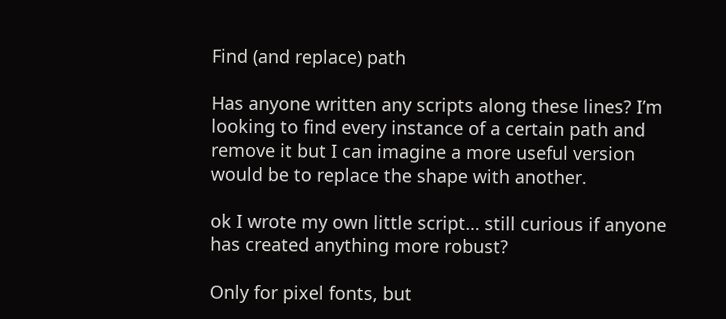Find (and replace) path

Has anyone written any scripts along these lines? I’m looking to find every instance of a certain path and remove it but I can imagine a more useful version would be to replace the shape with another.

ok I wrote my own little script… still curious if anyone has created anything more robust?

Only for pixel fonts, but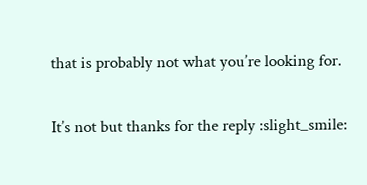that is probably not what you’re looking for.

It’s not but thanks for the reply :slight_smile: